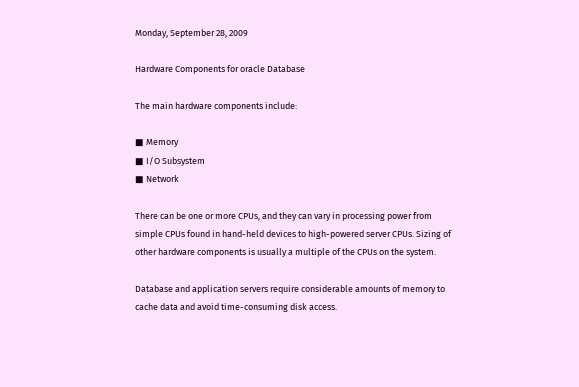Monday, September 28, 2009

Hardware Components for oracle Database

The main hardware components include:

■ Memory
■ I/O Subsystem
■ Network

There can be one or more CPUs, and they can vary in processing power from
simple CPUs found in hand-held devices to high-powered server CPUs. Sizing of
other hardware components is usually a multiple of the CPUs on the system.

Database and application servers require considerable amounts of memory to
cache data and avoid time-consuming disk access.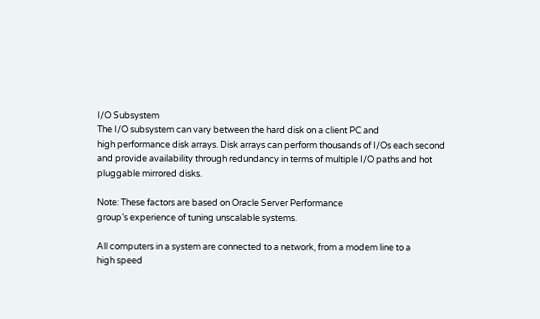I/O Subsystem
The I/O subsystem can vary between the hard disk on a client PC and
high performance disk arrays. Disk arrays can perform thousands of I/Os each second
and provide availability through redundancy in terms of multiple I/O paths and hot
pluggable mirrored disks.

Note: These factors are based on Oracle Server Performance
group’s experience of tuning unscalable systems.

All computers in a system are connected to a network, from a modem line to a
high speed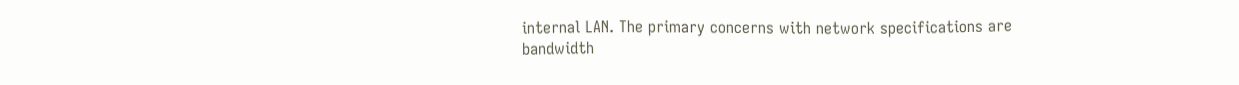internal LAN. The primary concerns with network specifications are
bandwidth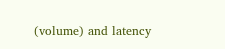(volume) and latency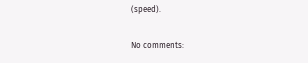(speed).

No comments: